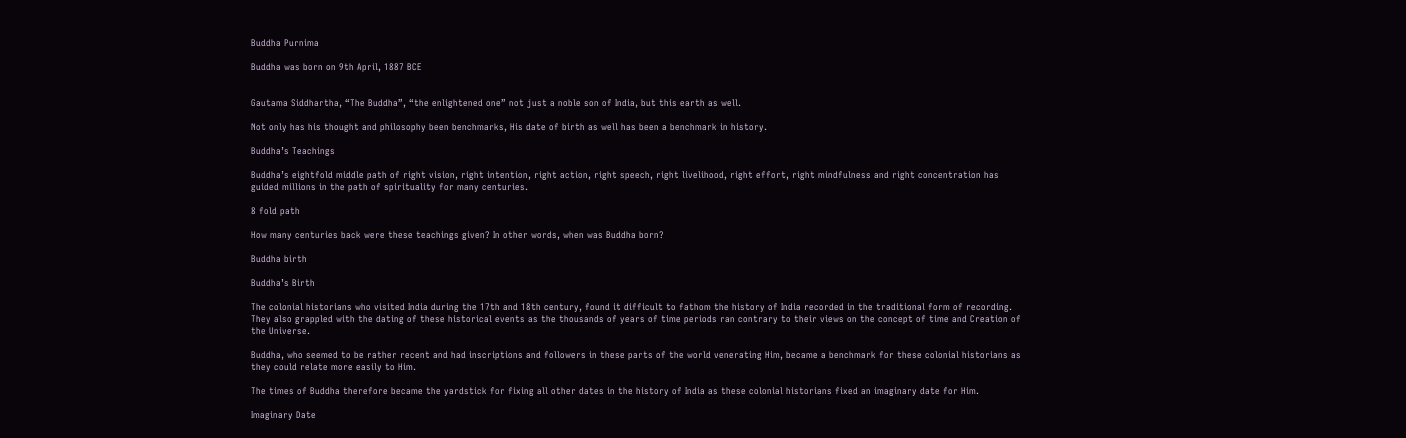Buddha Purnima

Buddha was born on 9th April, 1887 BCE


Gautama Siddhartha, “The Buddha”, “the enlightened one” not just a noble son of India, but this earth as well.

Not only has his thought and philosophy been benchmarks, His date of birth as well has been a benchmark in history.

Buddha’s Teachings

Buddha’s eightfold middle path of right vision, right intention, right action, right speech, right livelihood, right effort, right mindfulness and right concentration has guided millions in the path of spirituality for many centuries.

8 fold path

How many centuries back were these teachings given? In other words, when was Buddha born?

Buddha birth

Buddha’s Birth

The colonial historians who visited India during the 17th and 18th century, found it difficult to fathom the history of India recorded in the traditional form of recording. They also grappled with the dating of these historical events as the thousands of years of time periods ran contrary to their views on the concept of time and Creation of the Universe.

Buddha, who seemed to be rather recent and had inscriptions and followers in these parts of the world venerating Him, became a benchmark for these colonial historians as they could relate more easily to Him.

The times of Buddha therefore became the yardstick for fixing all other dates in the history of India as these colonial historians fixed an imaginary date for Him.

Imaginary Date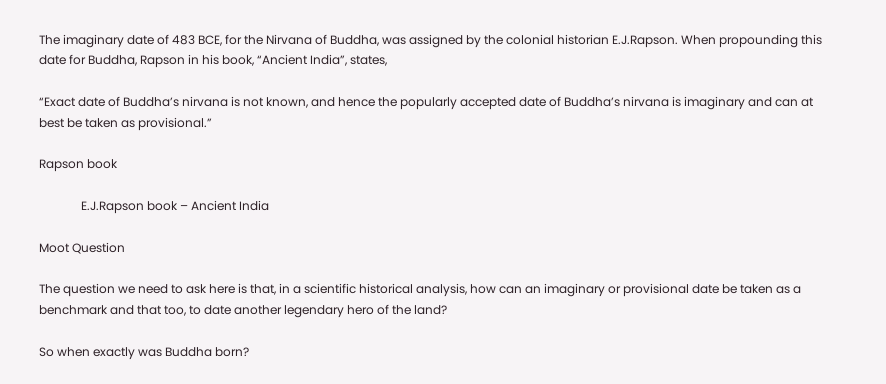The imaginary date of 483 BCE, for the Nirvana of Buddha, was assigned by the colonial historian E.J.Rapson. When propounding this date for Buddha, Rapson in his book, “Ancient India”, states,

“Exact date of Buddha’s nirvana is not known, and hence the popularly accepted date of Buddha’s nirvana is imaginary and can at best be taken as provisional.”

Rapson book

              E.J.Rapson book – Ancient India

Moot Question

The question we need to ask here is that, in a scientific historical analysis, how can an imaginary or provisional date be taken as a benchmark and that too, to date another legendary hero of the land?

So when exactly was Buddha born?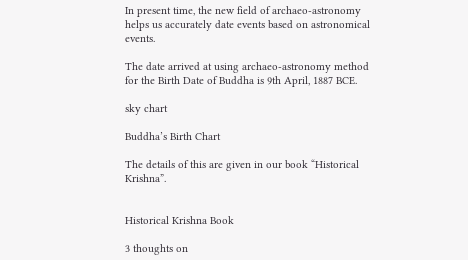In present time, the new field of archaeo-astronomy helps us accurately date events based on astronomical events.

The date arrived at using archaeo-astronomy method for the Birth Date of Buddha is 9th April, 1887 BCE.

sky chart

Buddha’s Birth Chart

The details of this are given in our book “Historical Krishna”.


Historical Krishna Book

3 thoughts on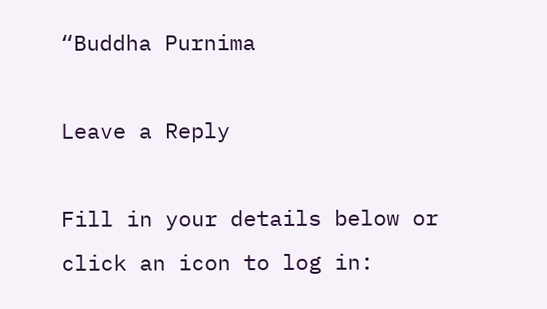“Buddha Purnima

Leave a Reply

Fill in your details below or click an icon to log in: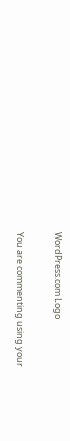WordPress.com Logo

You are commenting using your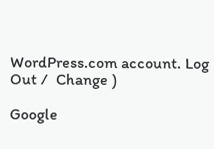WordPress.com account. Log Out /  Change )

Google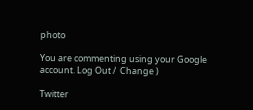photo

You are commenting using your Google account. Log Out /  Change )

Twitter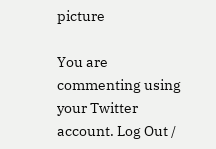picture

You are commenting using your Twitter account. Log Out /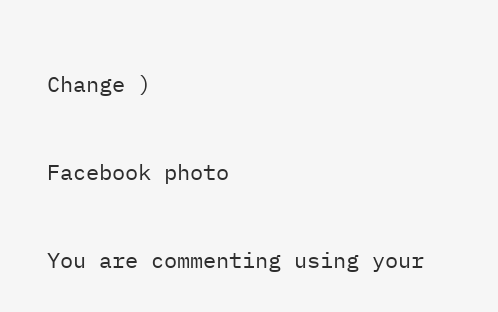Change )

Facebook photo

You are commenting using your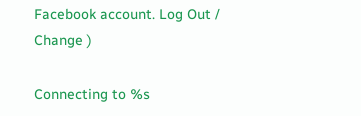Facebook account. Log Out /  Change )

Connecting to %s